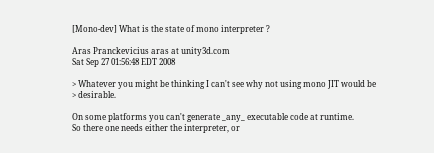[Mono-dev] What is the state of mono interpreter ?

Aras Pranckevicius aras at unity3d.com
Sat Sep 27 01:56:48 EDT 2008

> Whatever you might be thinking I can't see why not using mono JIT would be
> desirable.

On some platforms you can't generate _any_ executable code at runtime.
So there one needs either the interpreter, or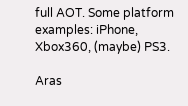full AOT. Some platform
examples: iPhone, Xbox360, (maybe) PS3.

Aras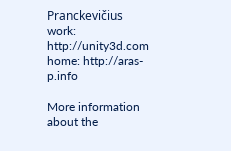Pranckevičius
work: http://unity3d.com
home: http://aras-p.info

More information about the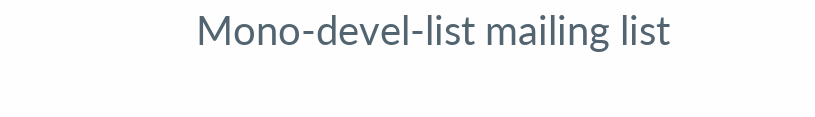Mono-devel-list mailing list